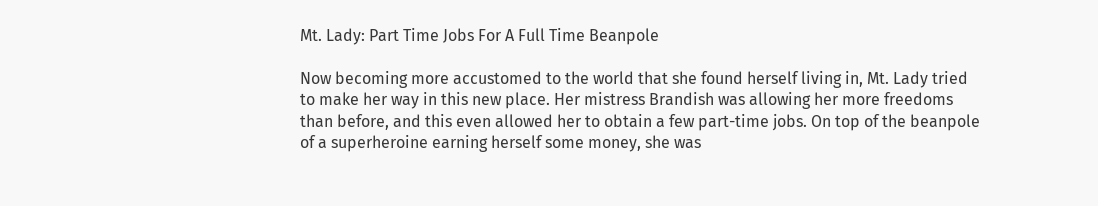Mt. Lady: Part Time Jobs For A Full Time Beanpole

Now becoming more accustomed to the world that she found herself living in, Mt. Lady tried to make her way in this new place. Her mistress Brandish was allowing her more freedoms than before, and this even allowed her to obtain a few part-time jobs. On top of the beanpole of a superheroine earning herself some money, she was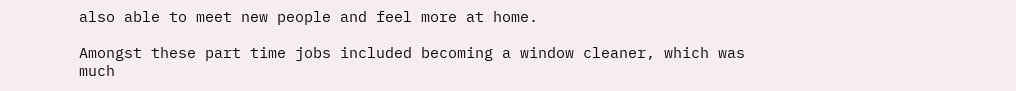also able to meet new people and feel more at home.

Amongst these part time jobs included becoming a window cleaner, which was much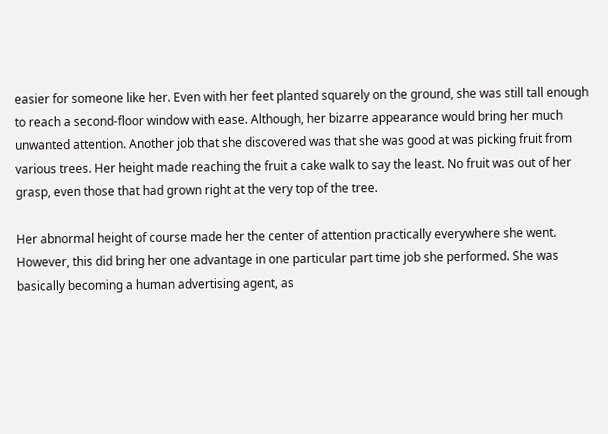easier for someone like her. Even with her feet planted squarely on the ground, she was still tall enough to reach a second-floor window with ease. Although, her bizarre appearance would bring her much unwanted attention. Another job that she discovered was that she was good at was picking fruit from various trees. Her height made reaching the fruit a cake walk to say the least. No fruit was out of her grasp, even those that had grown right at the very top of the tree.

Her abnormal height of course made her the center of attention practically everywhere she went. However, this did bring her one advantage in one particular part time job she performed. She was basically becoming a human advertising agent, as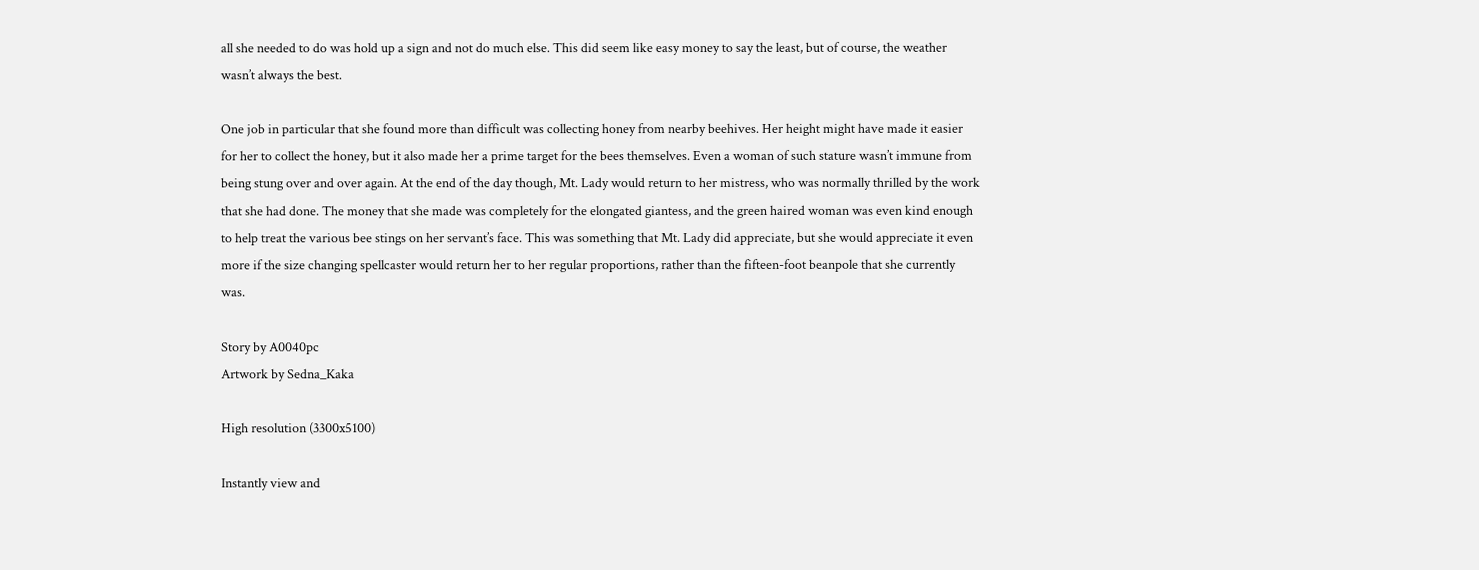all she needed to do was hold up a sign and not do much else. This did seem like easy money to say the least, but of course, the weather wasn’t always the best.

One job in particular that she found more than difficult was collecting honey from nearby beehives. Her height might have made it easier for her to collect the honey, but it also made her a prime target for the bees themselves. Even a woman of such stature wasn’t immune from being stung over and over again. At the end of the day though, Mt. Lady would return to her mistress, who was normally thrilled by the work that she had done. The money that she made was completely for the elongated giantess, and the green haired woman was even kind enough to help treat the various bee stings on her servant’s face. This was something that Mt. Lady did appreciate, but she would appreciate it even more if the size changing spellcaster would return her to her regular proportions, rather than the fifteen-foot beanpole that she currently was.

Story by A0040pc
Artwork by Sedna_Kaka

High resolution (3300x5100)

Instantly view and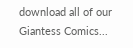download all of our Giantess Comics...